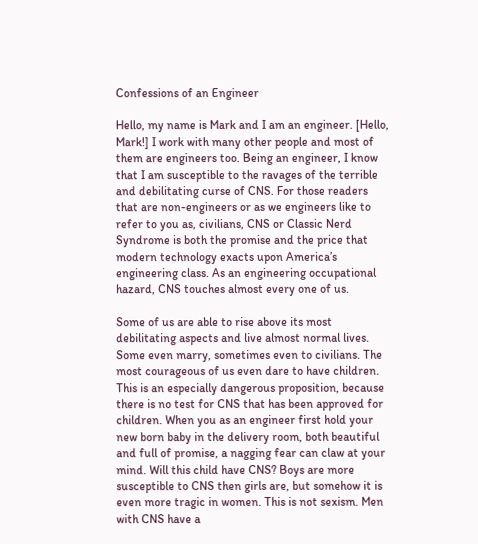Confessions of an Engineer

Hello, my name is Mark and I am an engineer. [Hello, Mark!] I work with many other people and most of them are engineers too. Being an engineer, I know that I am susceptible to the ravages of the terrible and debilitating curse of CNS. For those readers that are non-engineers or as we engineers like to refer to you as, civilians, CNS or Classic Nerd Syndrome is both the promise and the price that modern technology exacts upon America’s engineering class. As an engineering occupational hazard, CNS touches almost every one of us.

Some of us are able to rise above its most debilitating aspects and live almost normal lives. Some even marry, sometimes even to civilians. The most courageous of us even dare to have children. This is an especially dangerous proposition, because there is no test for CNS that has been approved for children. When you as an engineer first hold your new born baby in the delivery room, both beautiful and full of promise, a nagging fear can claw at your mind. Will this child have CNS? Boys are more susceptible to CNS then girls are, but somehow it is even more tragic in women. This is not sexism. Men with CNS have a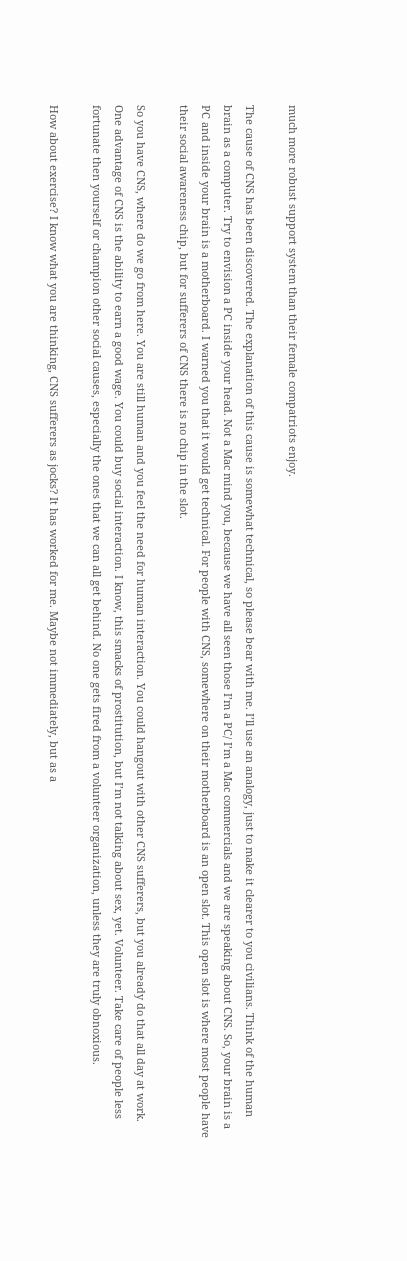much more robust support system than their female compatriots enjoy.

The cause of CNS has been discovered. The explanation of this cause is somewhat technical, so please bear with me. I’ll use an analogy, just to make it clearer to you civilians. Think of the human brain as a computer. Try to envision a PC inside your head. Not a Mac mind you, because we have all seen those I’m a PC/ I’m a Mac commercials and we are speaking about CNS. So, your brain is a PC and inside your brain is a motherboard. I warned you that it would get technical. For people with CNS, somewhere on their motherboard is an open slot. This open slot is where most people have their social awareness chip, but for sufferers of CNS there is no chip in the slot.

So you have CNS, where do we go from here. You are still human and you feel the need for human interaction. You could hangout with other CNS sufferers, but you already do that all day at work. One advantage of CNS is the ability to earn a good wage. You could buy social interaction. I know, this smacks of prostitution, but I’m not talking about sex, yet. Volunteer. Take care of people less fortunate then yourself or champion other social causes, especially the ones that we can all get behind. No one gets fired from a volunteer organization, unless they are truly obnoxious.

How about exercise? I know what you are thinking, CNS sufferers as jocks? It has worked for me. Maybe not immediately, but as a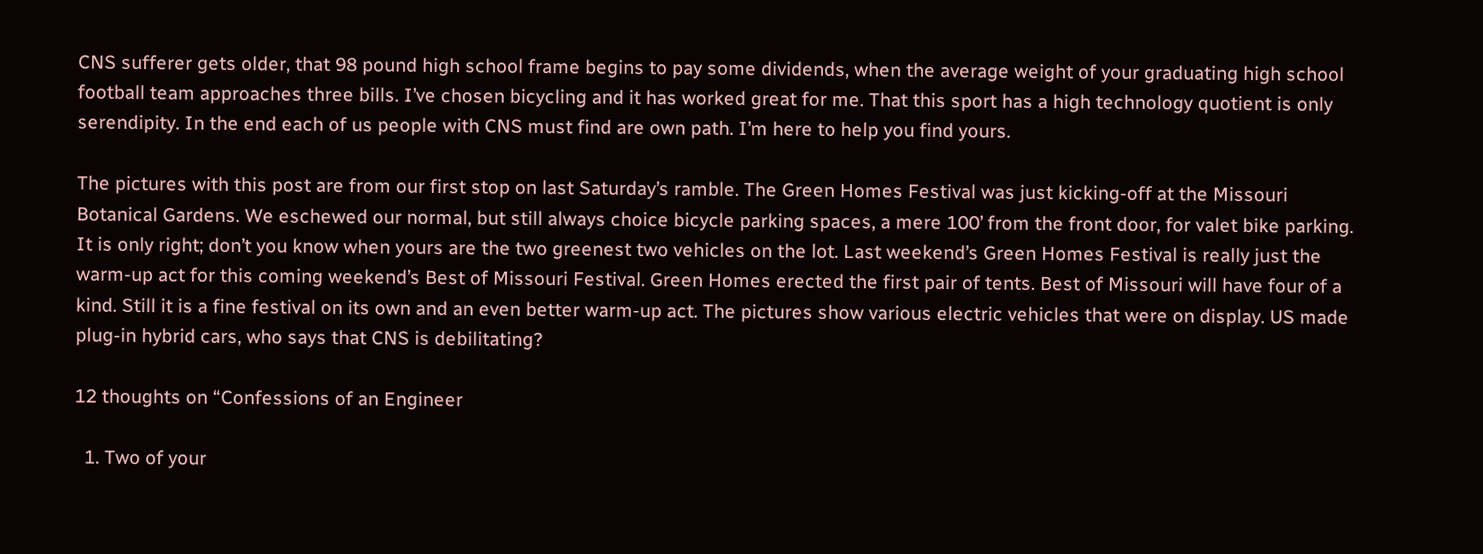CNS sufferer gets older, that 98 pound high school frame begins to pay some dividends, when the average weight of your graduating high school football team approaches three bills. I’ve chosen bicycling and it has worked great for me. That this sport has a high technology quotient is only serendipity. In the end each of us people with CNS must find are own path. I’m here to help you find yours.

The pictures with this post are from our first stop on last Saturday’s ramble. The Green Homes Festival was just kicking-off at the Missouri Botanical Gardens. We eschewed our normal, but still always choice bicycle parking spaces, a mere 100’ from the front door, for valet bike parking. It is only right; don’t you know when yours are the two greenest two vehicles on the lot. Last weekend’s Green Homes Festival is really just the warm-up act for this coming weekend’s Best of Missouri Festival. Green Homes erected the first pair of tents. Best of Missouri will have four of a kind. Still it is a fine festival on its own and an even better warm-up act. The pictures show various electric vehicles that were on display. US made plug-in hybrid cars, who says that CNS is debilitating?

12 thoughts on “Confessions of an Engineer

  1. Two of your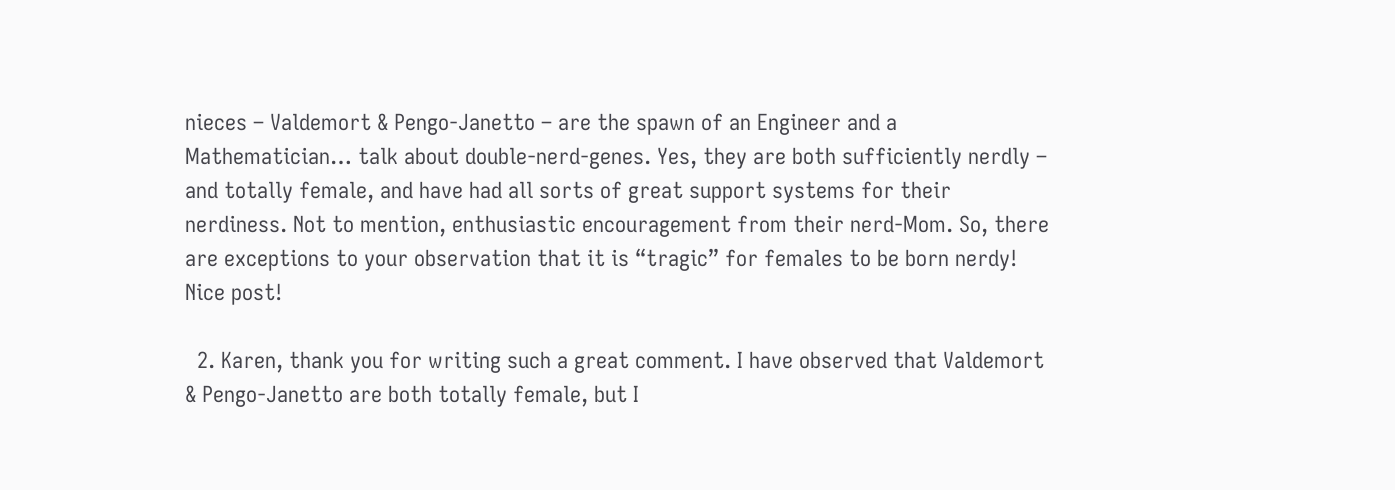nieces – Valdemort & Pengo-Janetto – are the spawn of an Engineer and a Mathematician… talk about double-nerd-genes. Yes, they are both sufficiently nerdly – and totally female, and have had all sorts of great support systems for their nerdiness. Not to mention, enthusiastic encouragement from their nerd-Mom. So, there are exceptions to your observation that it is “tragic” for females to be born nerdy!  Nice post!

  2. Karen, thank you for writing such a great comment. I have observed that Valdemort & Pengo-Janetto are both totally female, but I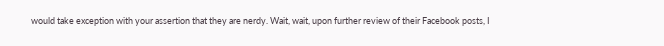would take exception with your assertion that they are nerdy. Wait, wait, upon further review of their Facebook posts, I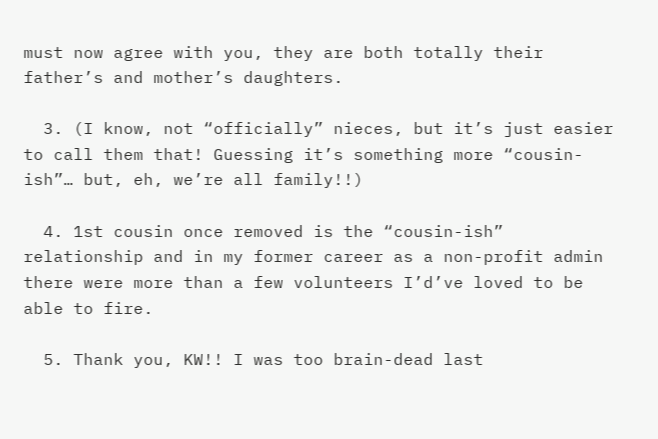must now agree with you, they are both totally their father’s and mother’s daughters.

  3. (I know, not “officially” nieces, but it’s just easier to call them that! Guessing it’s something more “cousin-ish”… but, eh, we’re all family!!)

  4. 1st cousin once removed is the “cousin-ish” relationship and in my former career as a non-profit admin there were more than a few volunteers I’d’ve loved to be able to fire.

  5. Thank you, KW!! I was too brain-dead last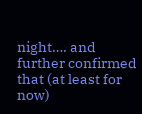night…. and further confirmed that (at least for now)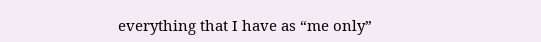everything that I have as “me only”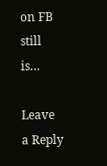on FB still is…

Leave a Reply